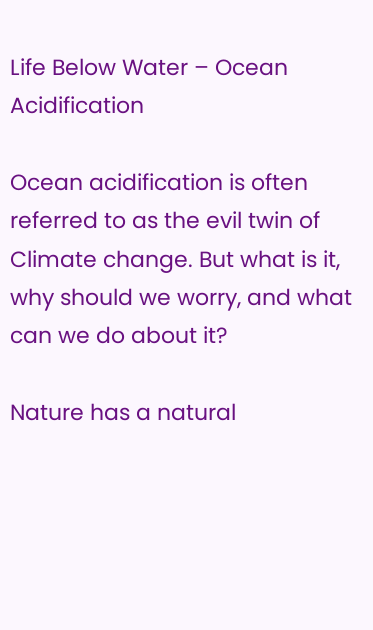Life Below Water – Ocean Acidification

Ocean acidification is often referred to as the evil twin of Climate change. But what is it, why should we worry, and what can we do about it?

Nature has a natural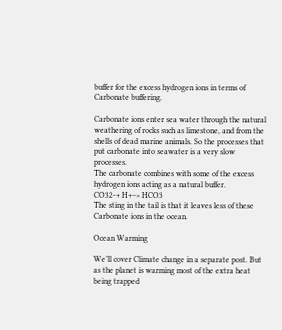buffer for the excess hydrogen ions in terms of Carbonate buffering.

Carbonate ions enter sea water through the natural weathering of rocks such as limestone, and from the shells of dead marine animals. So the processes that put carbonate into seawater is a very slow processes.
The carbonate combines with some of the excess hydrogen ions acting as a natural buffer.
CO32-+ H+–> HCO3
The sting in the tail is that it leaves less of these Carbonate ions in the ocean.

Ocean Warming

We’ll cover Climate change in a separate post. But as the planet is warming most of the extra heat being trapped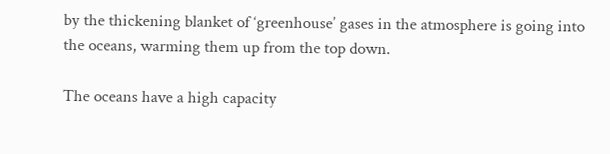by the thickening blanket of ‘greenhouse’ gases in the atmosphere is going into the oceans, warming them up from the top down.

The oceans have a high capacity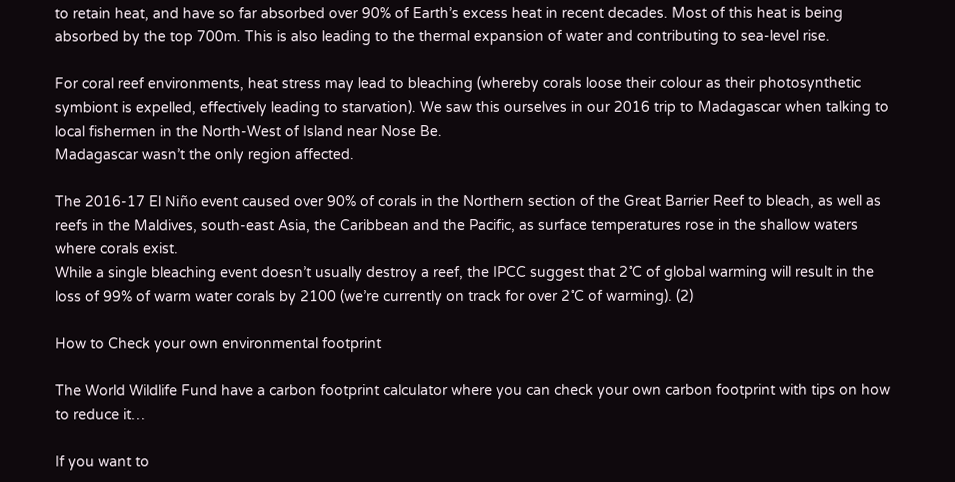to retain heat, and have so far absorbed over 90% of Earth’s excess heat in recent decades. Most of this heat is being absorbed by the top 700m. This is also leading to the thermal expansion of water and contributing to sea-level rise.

For coral reef environments, heat stress may lead to bleaching (whereby corals loose their colour as their photosynthetic symbiont is expelled, effectively leading to starvation). We saw this ourselves in our 2016 trip to Madagascar when talking to local fishermen in the North-West of Island near Nose Be.
Madagascar wasn’t the only region affected.

The 2016-17 El Niño event caused over 90% of corals in the Northern section of the Great Barrier Reef to bleach, as well as reefs in the Maldives, south-east Asia, the Caribbean and the Pacific, as surface temperatures rose in the shallow waters where corals exist.
While a single bleaching event doesn’t usually destroy a reef, the IPCC suggest that 2˚C of global warming will result in the loss of 99% of warm water corals by 2100 (we’re currently on track for over 2˚C of warming). (2)

How to Check your own environmental footprint

The World Wildlife Fund have a carbon footprint calculator where you can check your own carbon footprint with tips on how to reduce it…

If you want to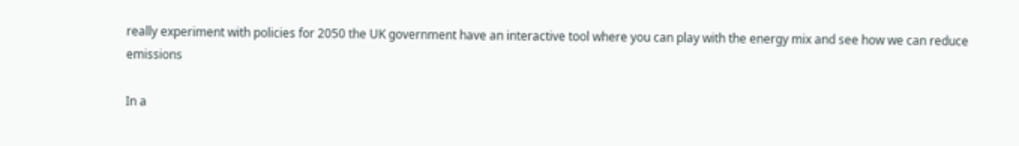really experiment with policies for 2050 the UK government have an interactive tool where you can play with the energy mix and see how we can reduce emissions

In a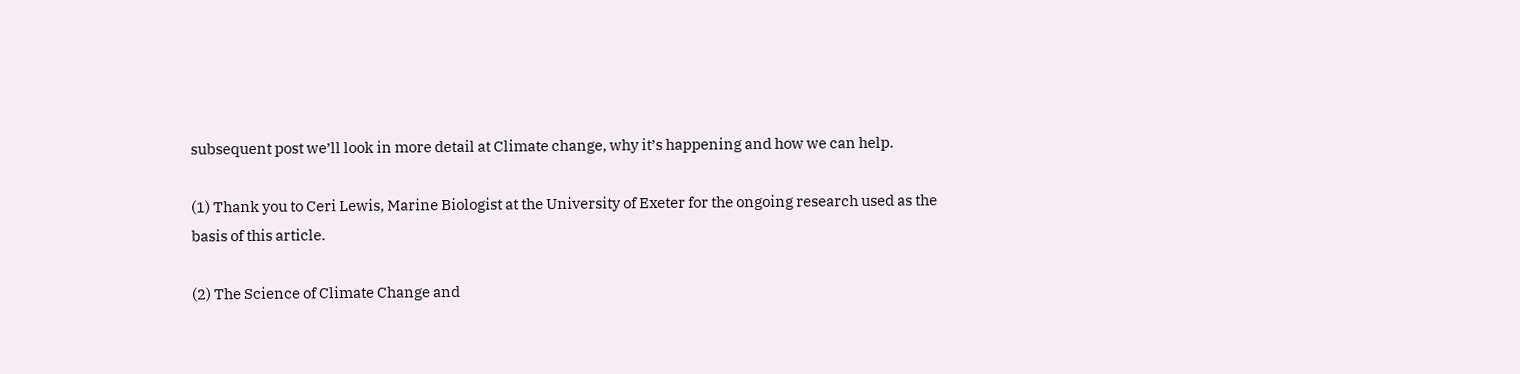subsequent post we’ll look in more detail at Climate change, why it’s happening and how we can help.

(1) Thank you to Ceri Lewis, Marine Biologist at the University of Exeter for the ongoing research used as the basis of this article.

(2) The Science of Climate Change and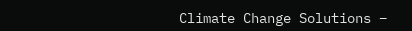Climate Change Solutions –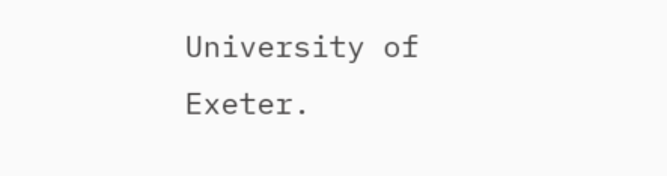University of Exeter.